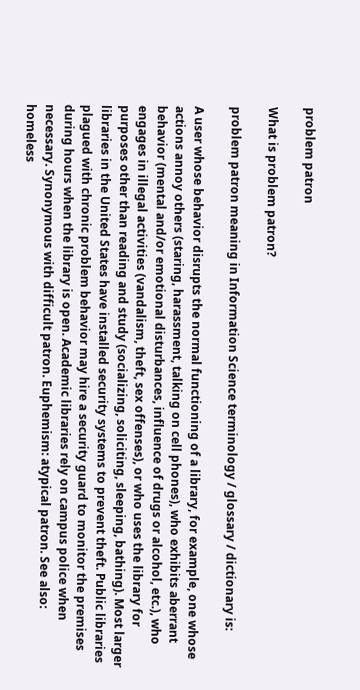problem patron

What is problem patron?

problem patron meaning in Information Science terminology / glossary / dictionary is:

A user whose behavior disrupts the normal functioning of a library, for example, one whose actions annoy others (staring, harassment, talking on cell phones), who exhibits aberrant behavior (mental and/or emotional disturbances, influence of drugs or alcohol, etc.), who engages in illegal activities (vandalism, theft, sex offenses), or who uses the library for purposes other than reading and study (socializing, soliciting, sleeping, bathing). Most larger libraries in the United States have installed security systems to prevent theft. Public libraries plagued with chronic problem behavior may hire a security guard to monitor the premises during hours when the library is open. Academic libraries rely on campus police when necessary. Synonymous with difficult patron. Euphemism: atypical patron. See also: homeless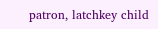patron, latchkey child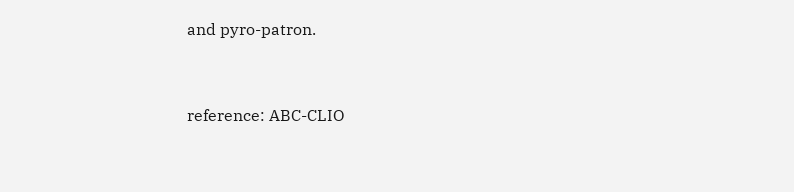and pyro-patron.


reference: ABC-CLIO